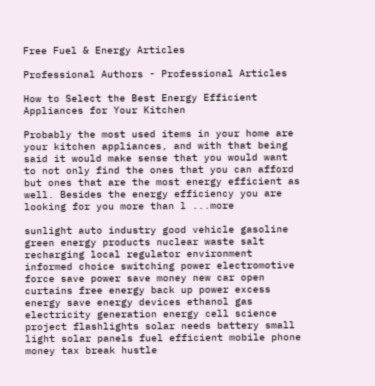Free Fuel & Energy Articles

Professional Authors - Professional Articles

How to Select the Best Energy Efficient Appliances for Your Kitchen

Probably the most used items in your home are your kitchen appliances, and with that being said it would make sense that you would want to not only find the ones that you can afford but ones that are the most energy efficient as well. Besides the energy efficiency you are looking for you more than l ...more

sunlight auto industry good vehicle gasoline green energy products nuclear waste salt recharging local regulator environment informed choice switching power electromotive force save power save money new car open curtains free energy back up power excess energy save energy devices ethanol gas electricity generation energy cell science project flashlights solar needs battery small light solar panels fuel efficient mobile phone money tax break hustle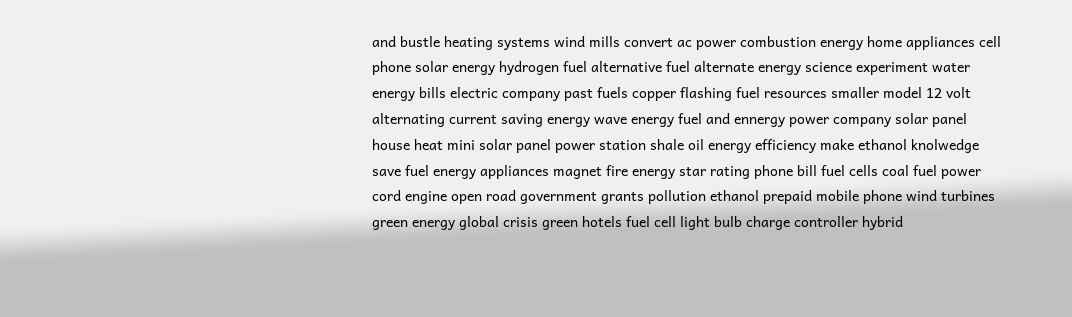and bustle heating systems wind mills convert ac power combustion energy home appliances cell phone solar energy hydrogen fuel alternative fuel alternate energy science experiment water energy bills electric company past fuels copper flashing fuel resources smaller model 12 volt alternating current saving energy wave energy fuel and ennergy power company solar panel house heat mini solar panel power station shale oil energy efficiency make ethanol knolwedge save fuel energy appliances magnet fire energy star rating phone bill fuel cells coal fuel power cord engine open road government grants pollution ethanol prepaid mobile phone wind turbines green energy global crisis green hotels fuel cell light bulb charge controller hybrid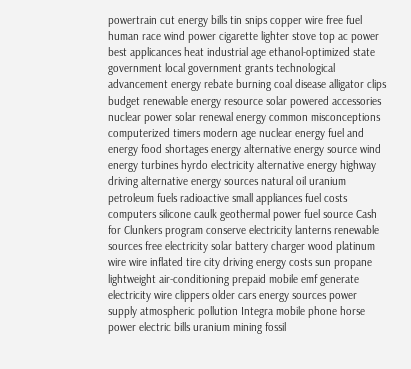powertrain cut energy bills tin snips copper wire free fuel human race wind power cigarette lighter stove top ac power best applicances heat industrial age ethanol-optimized state government local government grants technological advancement energy rebate burning coal disease alligator clips budget renewable energy resource solar powered accessories nuclear power solar renewal energy common misconceptions computerized timers modern age nuclear energy fuel and energy food shortages energy alternative energy source wind energy turbines hyrdo electricity alternative energy highway driving alternative energy sources natural oil uranium petroleum fuels radioactive small appliances fuel costs computers silicone caulk geothermal power fuel source Cash for Clunkers program conserve electricity lanterns renewable sources free electricity solar battery charger wood platinum wire wire inflated tire city driving energy costs sun propane lightweight air-conditioning prepaid mobile emf generate electricity wire clippers older cars energy sources power supply atmospheric pollution Integra mobile phone horse power electric bills uranium mining fossil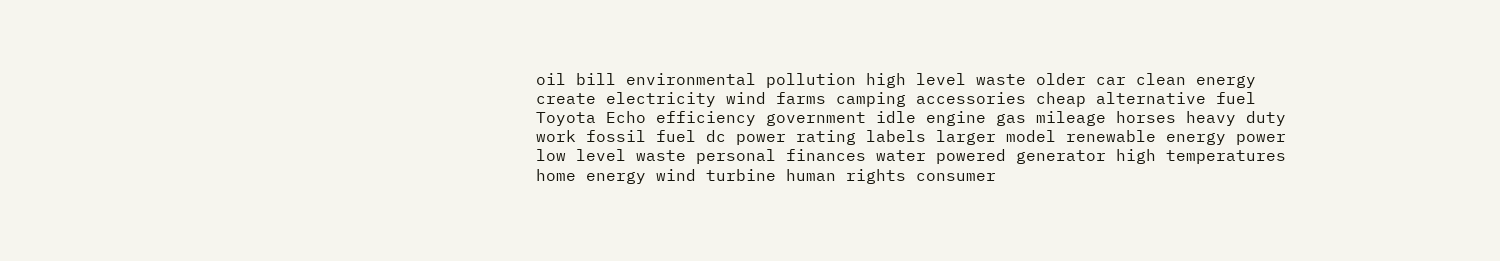oil bill environmental pollution high level waste older car clean energy create electricity wind farms camping accessories cheap alternative fuel Toyota Echo efficiency government idle engine gas mileage horses heavy duty work fossil fuel dc power rating labels larger model renewable energy power low level waste personal finances water powered generator high temperatures home energy wind turbine human rights consumer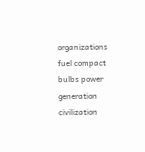organizations fuel compact bulbs power generation civilization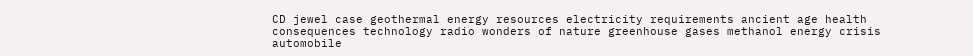CD jewel case geothermal energy resources electricity requirements ancient age health consequences technology radio wonders of nature greenhouse gases methanol energy crisis automobile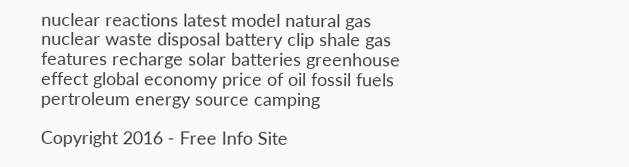nuclear reactions latest model natural gas nuclear waste disposal battery clip shale gas features recharge solar batteries greenhouse effect global economy price of oil fossil fuels pertroleum energy source camping

Copyright 2016 - Free Info Site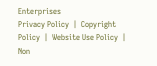Enterprises
Privacy Policy  |  Copyright Policy  |  Website Use Policy  |  Non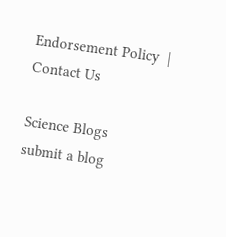Endorsement Policy  |  Contact Us

Science Blogs
submit a blog